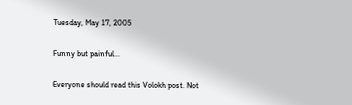Tuesday, May 17, 2005

Funny but painful...

Everyone should read this Volokh post. Not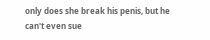only does she break his penis, but he can't even sue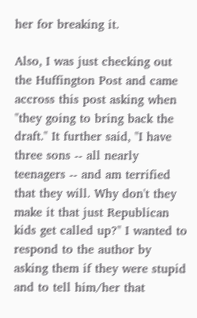her for breaking it.

Also, I was just checking out the Huffington Post and came accross this post asking when "they going to bring back the draft." It further said, "I have three sons -- all nearly teenagers -- and am terrified that they will. Why don't they make it that just Republican kids get called up?" I wanted to respond to the author by asking them if they were stupid and to tell him/her that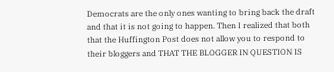Democrats are the only ones wanting to bring back the draft and that it is not going to happen. Then I realized that both that the Huffington Post does not allow you to respond to their bloggers and THAT THE BLOGGER IN QUESTION IS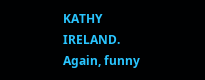KATHY IRELAND. Again, funny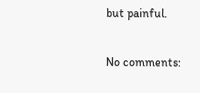but painful.

No comments: